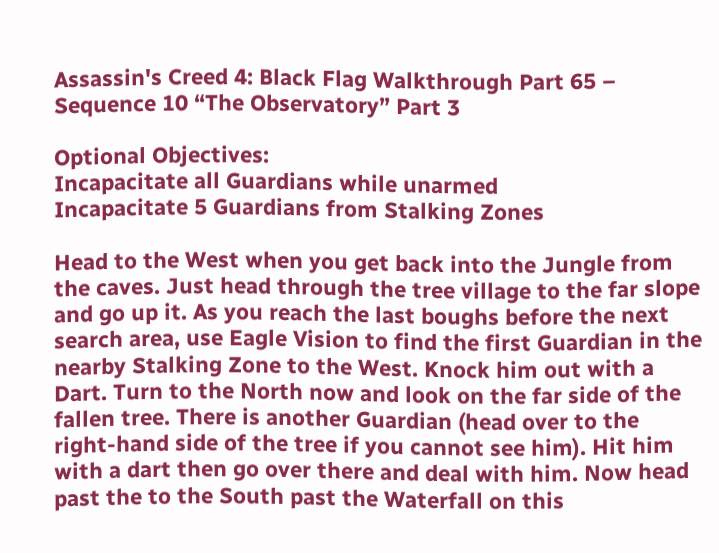Assassin's Creed 4: Black Flag Walkthrough Part 65 – Sequence 10 “The Observatory” Part 3

Optional Objectives:
Incapacitate all Guardians while unarmed
Incapacitate 5 Guardians from Stalking Zones

Head to the West when you get back into the Jungle from the caves. Just head through the tree village to the far slope and go up it. As you reach the last boughs before the next search area, use Eagle Vision to find the first Guardian in the nearby Stalking Zone to the West. Knock him out with a Dart. Turn to the North now and look on the far side of the fallen tree. There is another Guardian (head over to the right-hand side of the tree if you cannot see him). Hit him with a dart then go over there and deal with him. Now head past the to the South past the Waterfall on this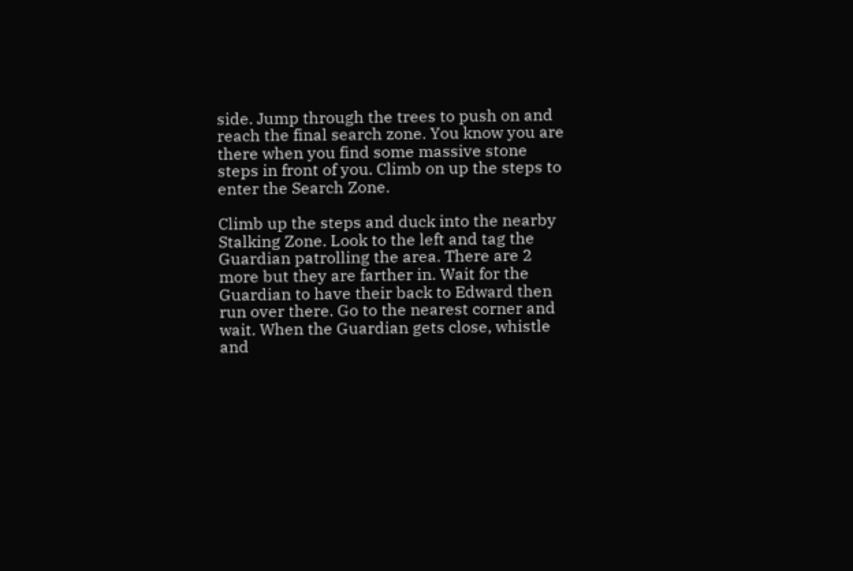side. Jump through the trees to push on and reach the final search zone. You know you are there when you find some massive stone steps in front of you. Climb on up the steps to enter the Search Zone.

Climb up the steps and duck into the nearby Stalking Zone. Look to the left and tag the Guardian patrolling the area. There are 2 more but they are farther in. Wait for the Guardian to have their back to Edward then run over there. Go to the nearest corner and wait. When the Guardian gets close, whistle and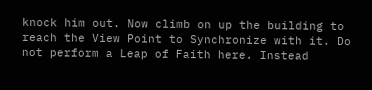knock him out. Now climb on up the building to reach the View Point to Synchronize with it. Do not perform a Leap of Faith here. Instead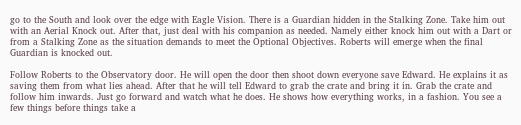go to the South and look over the edge with Eagle Vision. There is a Guardian hidden in the Stalking Zone. Take him out with an Aerial Knock out. After that, just deal with his companion as needed. Namely either knock him out with a Dart or from a Stalking Zone as the situation demands to meet the Optional Objectives. Roberts will emerge when the final Guardian is knocked out.

Follow Roberts to the Observatory door. He will open the door then shoot down everyone save Edward. He explains it as saving them from what lies ahead. After that he will tell Edward to grab the crate and bring it in. Grab the crate and follow him inwards. Just go forward and watch what he does. He shows how everything works, in a fashion. You see a few things before things take a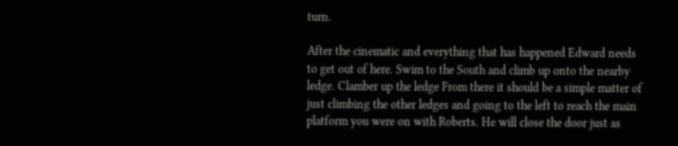turn.

After the cinematic and everything that has happened Edward needs to get out of here. Swim to the South and climb up onto the nearby ledge. Clamber up the ledge From there it should be a simple matter of just climbing the other ledges and going to the left to reach the main platform you were on with Roberts. He will close the door just as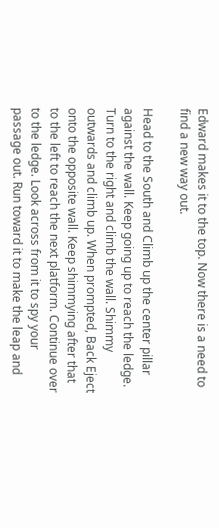Edward makes it to the top. Now there is a need to find a new way out.

Head to the South and Climb up the center pillar against the wall. Keep going up to reach the ledge. Turn to the right and climb the wall. Shimmy outwards and climb up. When prompted, Back Eject onto the opposite wall. Keep shimmying after that to the left to reach the next platform. Continue over to the ledge. Look across from it to spy your passage out. Run toward it to make the leap and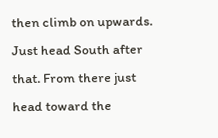then climb on upwards. Just head South after that. From there just head toward the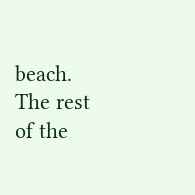beach. The rest of the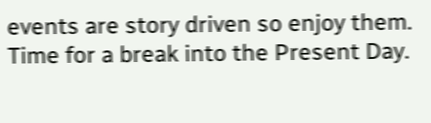events are story driven so enjoy them. Time for a break into the Present Day.